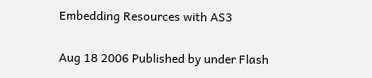Embedding Resources with AS3

Aug 18 2006 Published by under Flash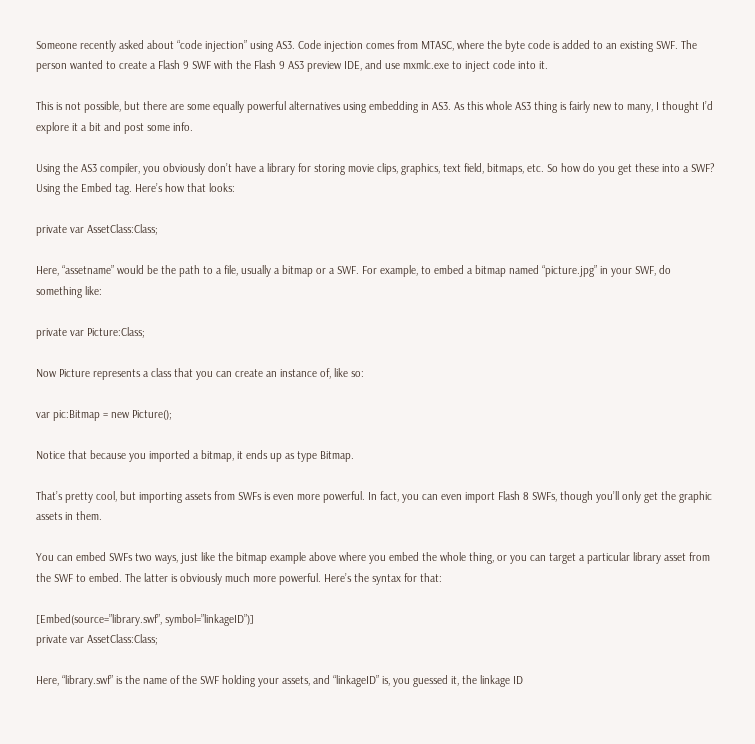Someone recently asked about “code injection” using AS3. Code injection comes from MTASC, where the byte code is added to an existing SWF. The person wanted to create a Flash 9 SWF with the Flash 9 AS3 preview IDE, and use mxmlc.exe to inject code into it.

This is not possible, but there are some equally powerful alternatives using embedding in AS3. As this whole AS3 thing is fairly new to many, I thought I’d explore it a bit and post some info.

Using the AS3 compiler, you obviously don’t have a library for storing movie clips, graphics, text field, bitmaps, etc. So how do you get these into a SWF? Using the Embed tag. Here’s how that looks:

private var AssetClass:Class;

Here, “assetname” would be the path to a file, usually a bitmap or a SWF. For example, to embed a bitmap named “picture.jpg” in your SWF, do something like:

private var Picture:Class;

Now Picture represents a class that you can create an instance of, like so:

var pic:Bitmap = new Picture();

Notice that because you imported a bitmap, it ends up as type Bitmap.

That’s pretty cool, but importing assets from SWFs is even more powerful. In fact, you can even import Flash 8 SWFs, though you’ll only get the graphic assets in them.

You can embed SWFs two ways, just like the bitmap example above where you embed the whole thing, or you can target a particular library asset from the SWF to embed. The latter is obviously much more powerful. Here’s the syntax for that:

[Embed(source=”library.swf”, symbol=”linkageID”)]
private var AssetClass:Class;

Here, “library.swf” is the name of the SWF holding your assets, and “linkageID” is, you guessed it, the linkage ID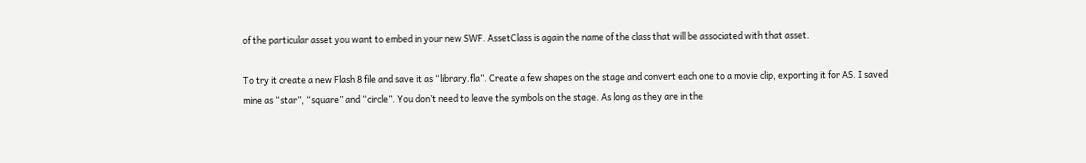of the particular asset you want to embed in your new SWF. AssetClass is again the name of the class that will be associated with that asset.

To try it create a new Flash 8 file and save it as “library.fla”. Create a few shapes on the stage and convert each one to a movie clip, exporting it for AS. I saved mine as “star”, “square” and “circle”. You don’t need to leave the symbols on the stage. As long as they are in the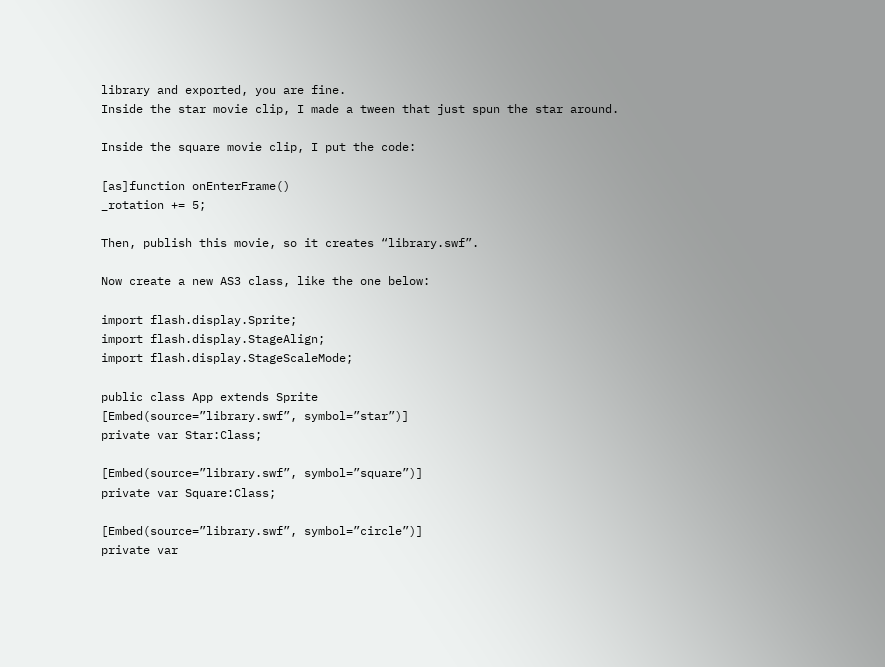library and exported, you are fine.
Inside the star movie clip, I made a tween that just spun the star around.

Inside the square movie clip, I put the code:

[as]function onEnterFrame()
_rotation += 5;

Then, publish this movie, so it creates “library.swf”.

Now create a new AS3 class, like the one below:

import flash.display.Sprite;
import flash.display.StageAlign;
import flash.display.StageScaleMode;

public class App extends Sprite
[Embed(source=”library.swf”, symbol=”star”)]
private var Star:Class;

[Embed(source=”library.swf”, symbol=”square”)]
private var Square:Class;

[Embed(source=”library.swf”, symbol=”circle”)]
private var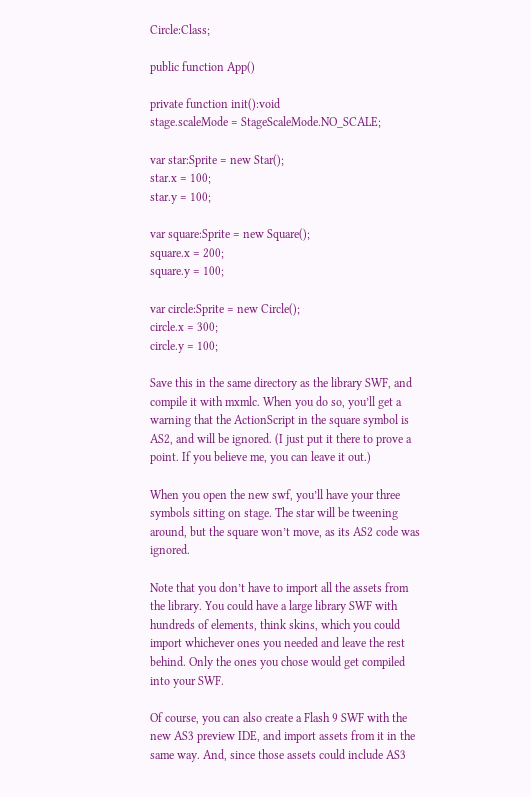Circle:Class;

public function App()

private function init():void
stage.scaleMode = StageScaleMode.NO_SCALE;

var star:Sprite = new Star();
star.x = 100;
star.y = 100;

var square:Sprite = new Square();
square.x = 200;
square.y = 100;

var circle:Sprite = new Circle();
circle.x = 300;
circle.y = 100;

Save this in the same directory as the library SWF, and compile it with mxmlc. When you do so, you’ll get a warning that the ActionScript in the square symbol is AS2, and will be ignored. (I just put it there to prove a point. If you believe me, you can leave it out.)

When you open the new swf, you’ll have your three symbols sitting on stage. The star will be tweening around, but the square won’t move, as its AS2 code was ignored.

Note that you don’t have to import all the assets from the library. You could have a large library SWF with hundreds of elements, think skins, which you could import whichever ones you needed and leave the rest behind. Only the ones you chose would get compiled into your SWF.

Of course, you can also create a Flash 9 SWF with the new AS3 preview IDE, and import assets from it in the same way. And, since those assets could include AS3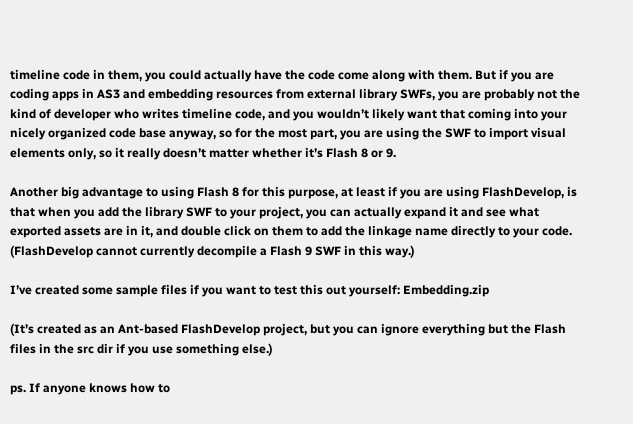timeline code in them, you could actually have the code come along with them. But if you are coding apps in AS3 and embedding resources from external library SWFs, you are probably not the kind of developer who writes timeline code, and you wouldn’t likely want that coming into your nicely organized code base anyway, so for the most part, you are using the SWF to import visual elements only, so it really doesn’t matter whether it’s Flash 8 or 9.

Another big advantage to using Flash 8 for this purpose, at least if you are using FlashDevelop, is that when you add the library SWF to your project, you can actually expand it and see what exported assets are in it, and double click on them to add the linkage name directly to your code. (FlashDevelop cannot currently decompile a Flash 9 SWF in this way.)

I’ve created some sample files if you want to test this out yourself: Embedding.zip

(It’s created as an Ant-based FlashDevelop project, but you can ignore everything but the Flash files in the src dir if you use something else.)

ps. If anyone knows how to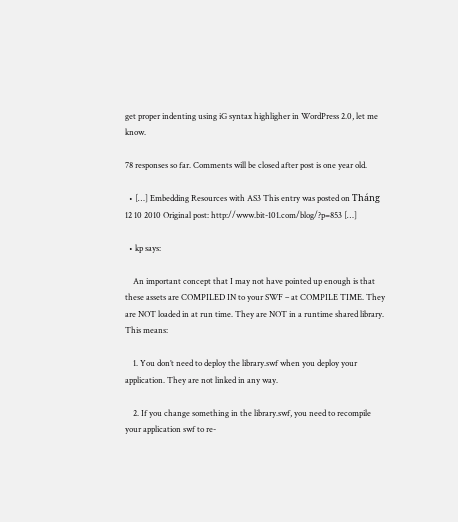get proper indenting using iG syntax highligher in WordPress 2.0, let me know.

78 responses so far. Comments will be closed after post is one year old.

  • […] Embedding Resources with AS3 This entry was posted on Tháng 12 10 2010 Original post: http://www.bit-101.com/blog/?p=853 […]

  • kp says:

    An important concept that I may not have pointed up enough is that these assets are COMPILED IN to your SWF – at COMPILE TIME. They are NOT loaded in at run time. They are NOT in a runtime shared library. This means:

    1. You don’t need to deploy the library.swf when you deploy your application. They are not linked in any way.

    2. If you change something in the library.swf, you need to recompile your application swf to re-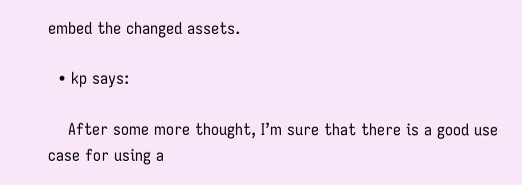embed the changed assets.

  • kp says:

    After some more thought, I’m sure that there is a good use case for using a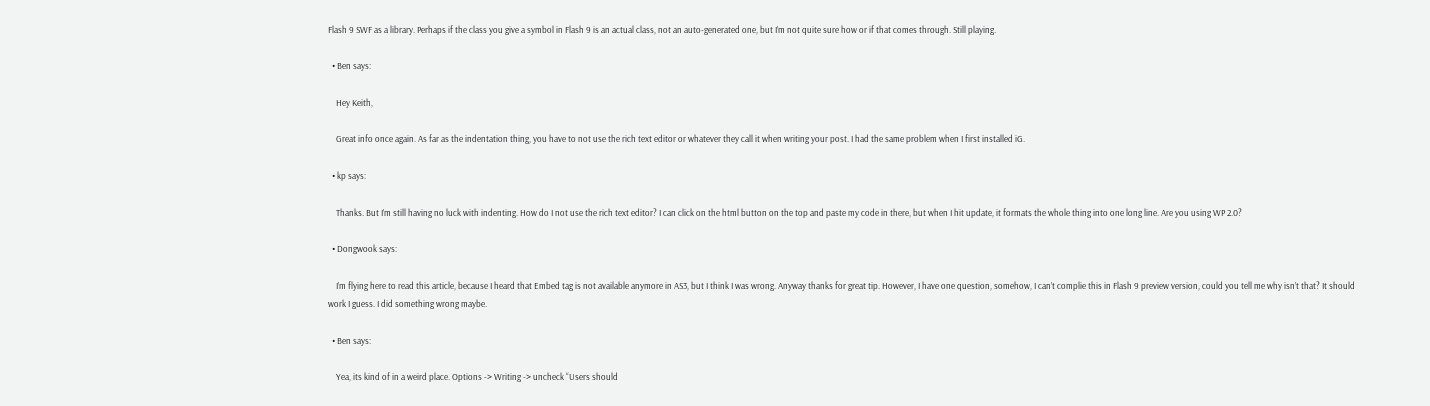Flash 9 SWF as a library. Perhaps if the class you give a symbol in Flash 9 is an actual class, not an auto-generated one, but I’m not quite sure how or if that comes through. Still playing.

  • Ben says:

    Hey Keith,

    Great info once again. As far as the indentation thing, you have to not use the rich text editor or whatever they call it when writing your post. I had the same problem when I first installed iG.

  • kp says:

    Thanks. But I’m still having no luck with indenting. How do I not use the rich text editor? I can click on the html button on the top and paste my code in there, but when I hit update, it formats the whole thing into one long line. Are you using WP 2.0?

  • Dongwook says:

    I’m flying here to read this article, because I heard that Embed tag is not available anymore in AS3, but I think I was wrong. Anyway thanks for great tip. However, I have one question, somehow, I can’t complie this in Flash 9 preview version, could you tell me why isn’t that? It should work I guess. I did something wrong maybe.

  • Ben says:

    Yea, its kind of in a weird place. Options -> Writing -> uncheck “Users should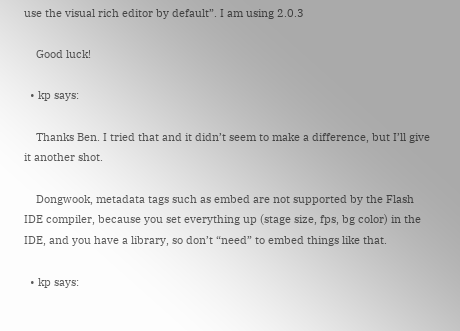use the visual rich editor by default”. I am using 2.0.3

    Good luck!

  • kp says:

    Thanks Ben. I tried that and it didn’t seem to make a difference, but I’ll give it another shot.

    Dongwook, metadata tags such as embed are not supported by the Flash IDE compiler, because you set everything up (stage size, fps, bg color) in the IDE, and you have a library, so don’t “need” to embed things like that.

  • kp says: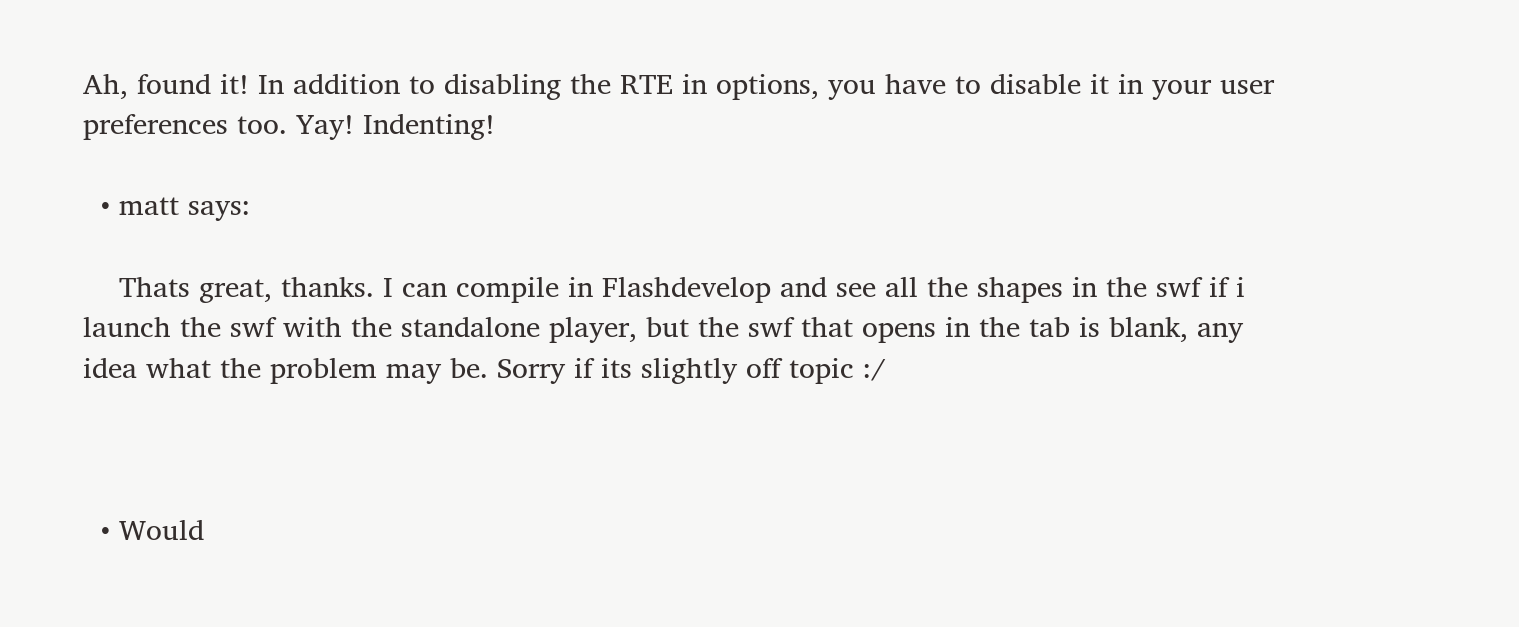Ah, found it! In addition to disabling the RTE in options, you have to disable it in your user preferences too. Yay! Indenting!

  • matt says:

    Thats great, thanks. I can compile in Flashdevelop and see all the shapes in the swf if i launch the swf with the standalone player, but the swf that opens in the tab is blank, any idea what the problem may be. Sorry if its slightly off topic :/



  • Would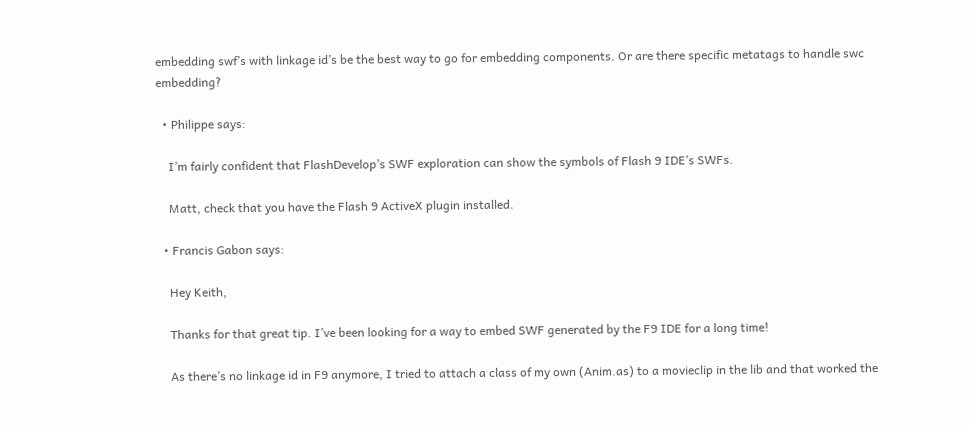embedding swf’s with linkage id’s be the best way to go for embedding components. Or are there specific metatags to handle swc embedding?

  • Philippe says:

    I’m fairly confident that FlashDevelop’s SWF exploration can show the symbols of Flash 9 IDE’s SWFs.

    Matt, check that you have the Flash 9 ActiveX plugin installed.

  • Francis Gabon says:

    Hey Keith,

    Thanks for that great tip. I’ve been looking for a way to embed SWF generated by the F9 IDE for a long time!

    As there’s no linkage id in F9 anymore, I tried to attach a class of my own (Anim.as) to a movieclip in the lib and that worked the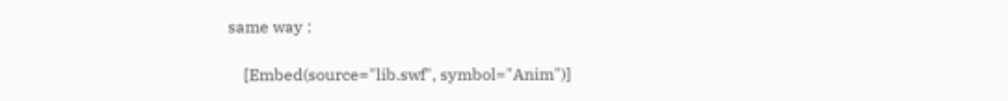same way :

    [Embed(source="lib.swf", symbol="Anim")]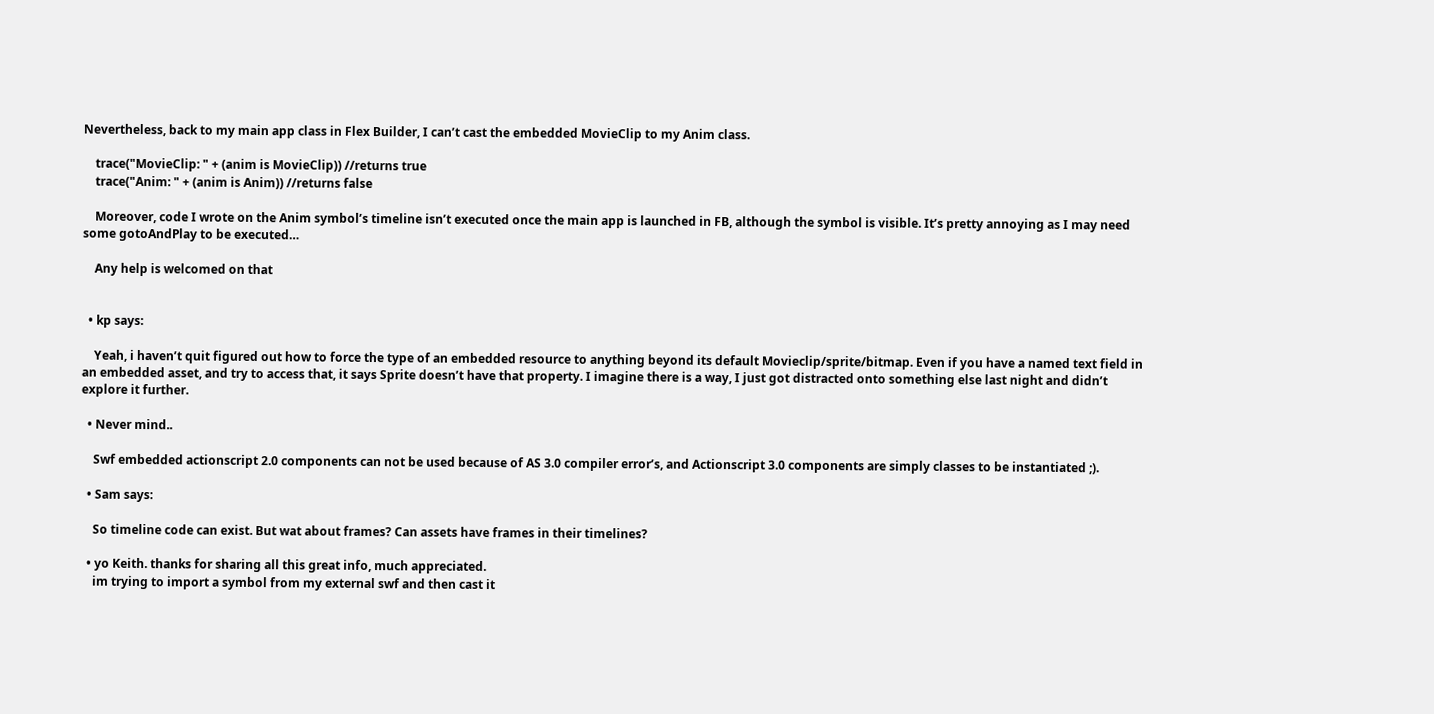Nevertheless, back to my main app class in Flex Builder, I can’t cast the embedded MovieClip to my Anim class.

    trace("MovieClip: " + (anim is MovieClip)) //returns true
    trace("Anim: " + (anim is Anim)) //returns false

    Moreover, code I wrote on the Anim symbol’s timeline isn’t executed once the main app is launched in FB, although the symbol is visible. It’s pretty annoying as I may need some gotoAndPlay to be executed…

    Any help is welcomed on that


  • kp says:

    Yeah, i haven’t quit figured out how to force the type of an embedded resource to anything beyond its default Movieclip/sprite/bitmap. Even if you have a named text field in an embedded asset, and try to access that, it says Sprite doesn’t have that property. I imagine there is a way, I just got distracted onto something else last night and didn’t explore it further.

  • Never mind..

    Swf embedded actionscript 2.0 components can not be used because of AS 3.0 compiler error’s, and Actionscript 3.0 components are simply classes to be instantiated ;).

  • Sam says:

    So timeline code can exist. But wat about frames? Can assets have frames in their timelines?

  • yo Keith. thanks for sharing all this great info, much appreciated.
    im trying to import a symbol from my external swf and then cast it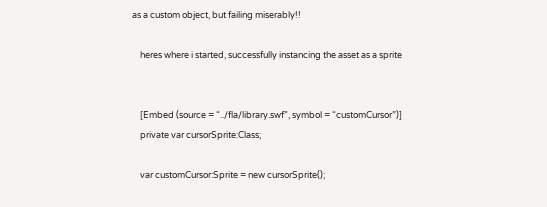as a custom object, but failing miserably!!

    heres where i started, successfully instancing the asset as a sprite


    [Embed (source = “../fla/library.swf”, symbol = “customCursor”)]
    private var cursorSprite:Class;

    var customCursor:Sprite = new cursorSprite();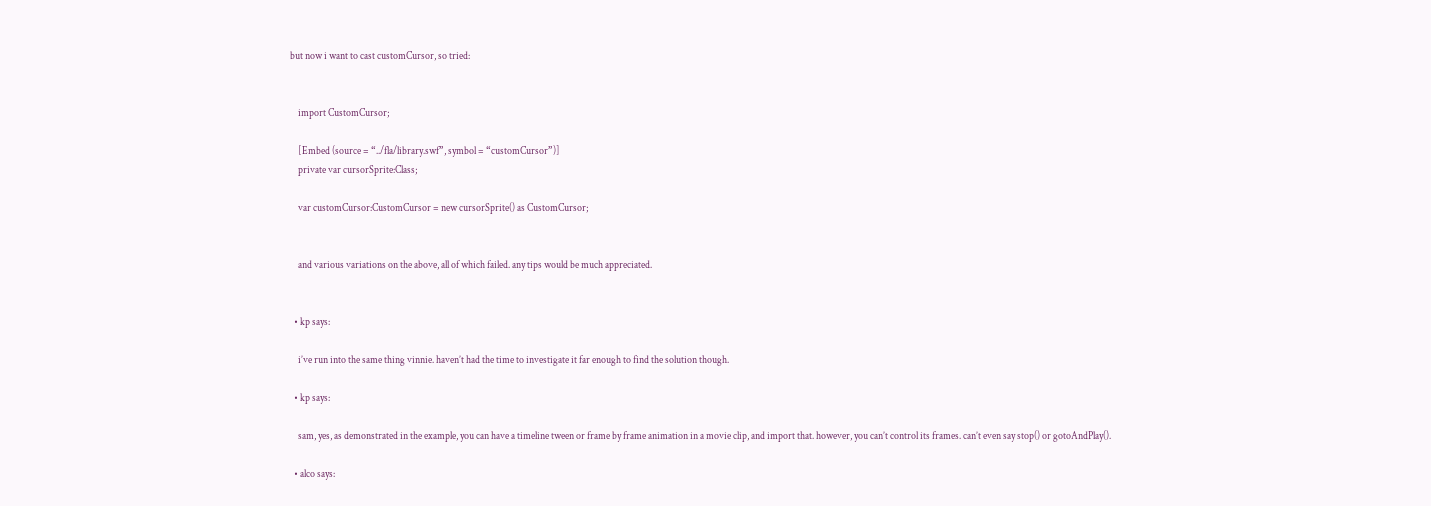but now i want to cast customCursor, so tried:


    import CustomCursor;

    [Embed (source = “../fla/library.swf”, symbol = “customCursor”)]
    private var cursorSprite:Class;

    var customCursor:CustomCursor = new cursorSprite() as CustomCursor;


    and various variations on the above, all of which failed. any tips would be much appreciated.


  • kp says:

    i’ve run into the same thing vinnie. haven’t had the time to investigate it far enough to find the solution though.

  • kp says:

    sam, yes, as demonstrated in the example, you can have a timeline tween or frame by frame animation in a movie clip, and import that. however, you can’t control its frames. can’t even say stop() or gotoAndPlay().

  • alco says: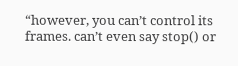“however, you can’t control its frames. can’t even say stop() or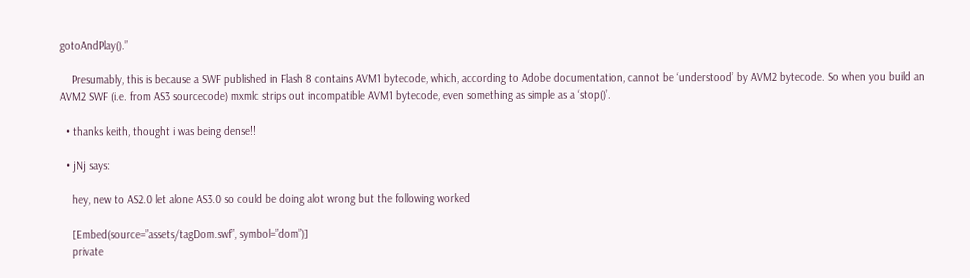gotoAndPlay().”

    Presumably, this is because a SWF published in Flash 8 contains AVM1 bytecode, which, according to Adobe documentation, cannot be ‘understood’ by AVM2 bytecode. So when you build an AVM2 SWF (i.e. from AS3 sourcecode) mxmlc strips out incompatible AVM1 bytecode, even something as simple as a ‘stop()’.

  • thanks keith, thought i was being dense!!

  • jNj says:

    hey, new to AS2.0 let alone AS3.0 so could be doing alot wrong but the following worked

    [Embed(source=”assets/tagDom.swf”, symbol=”dom”)]
    private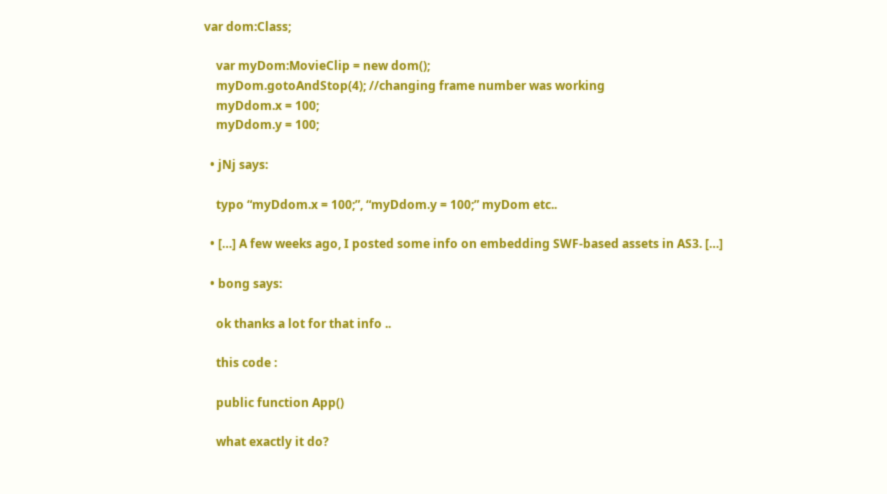var dom:Class;

    var myDom:MovieClip = new dom();
    myDom.gotoAndStop(4); //changing frame number was working
    myDdom.x = 100;
    myDdom.y = 100;

  • jNj says:

    typo “myDdom.x = 100;”, “myDdom.y = 100;” myDom etc..

  • […] A few weeks ago, I posted some info on embedding SWF-based assets in AS3. […]

  • bong says:

    ok thanks a lot for that info ..

    this code :

    public function App()

    what exactly it do?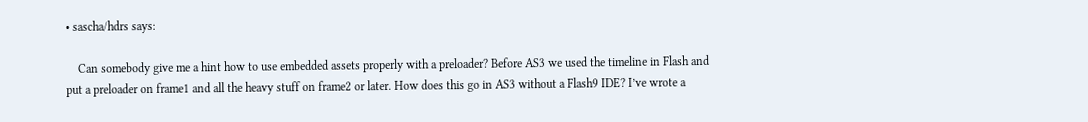• sascha/hdrs says:

    Can somebody give me a hint how to use embedded assets properly with a preloader? Before AS3 we used the timeline in Flash and put a preloader on frame1 and all the heavy stuff on frame2 or later. How does this go in AS3 without a Flash9 IDE? I’ve wrote a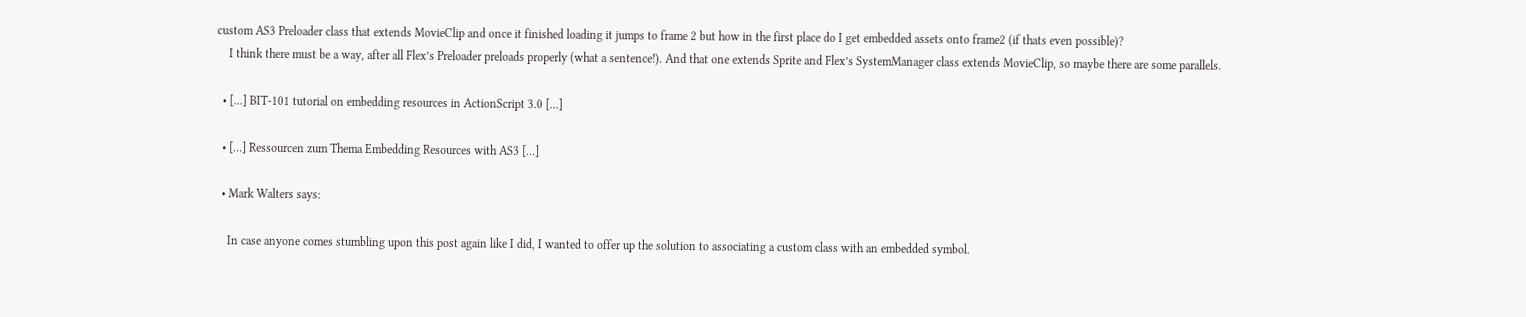custom AS3 Preloader class that extends MovieClip and once it finished loading it jumps to frame 2 but how in the first place do I get embedded assets onto frame2 (if thats even possible)?
    I think there must be a way, after all Flex’s Preloader preloads properly (what a sentence!). And that one extends Sprite and Flex’s SystemManager class extends MovieClip, so maybe there are some parallels.

  • […] BIT-101 tutorial on embedding resources in ActionScript 3.0 […]

  • […] Ressourcen zum Thema Embedding Resources with AS3 […]

  • Mark Walters says:

    In case anyone comes stumbling upon this post again like I did, I wanted to offer up the solution to associating a custom class with an embedded symbol.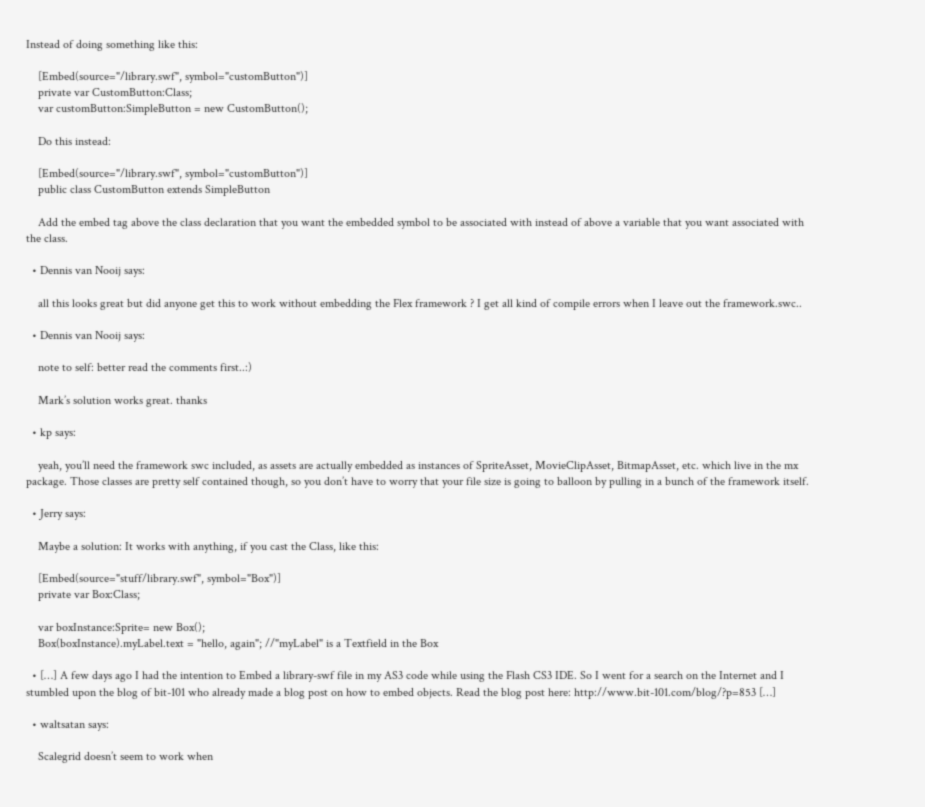Instead of doing something like this:

    [Embed(source="/library.swf", symbol="customButton")]
    private var CustomButton:Class;
    var customButton:SimpleButton = new CustomButton();

    Do this instead:

    [Embed(source="/library.swf", symbol="customButton")]
    public class CustomButton extends SimpleButton

    Add the embed tag above the class declaration that you want the embedded symbol to be associated with instead of above a variable that you want associated with the class.

  • Dennis van Nooij says:

    all this looks great but did anyone get this to work without embedding the Flex framework ? I get all kind of compile errors when I leave out the framework.swc..

  • Dennis van Nooij says:

    note to self: better read the comments first..:)

    Mark’s solution works great. thanks

  • kp says:

    yeah, you’ll need the framework swc included, as assets are actually embedded as instances of SpriteAsset, MovieClipAsset, BitmapAsset, etc. which live in the mx package. Those classes are pretty self contained though, so you don’t have to worry that your file size is going to balloon by pulling in a bunch of the framework itself.

  • Jerry says:

    Maybe a solution: It works with anything, if you cast the Class, like this:

    [Embed(source="stuff/library.swf", symbol="Box")]
    private var Box:Class;

    var boxInstance:Sprite= new Box();
    Box(boxInstance).myLabel.text = "hello, again"; //"myLabel" is a Textfield in the Box

  • […] A few days ago I had the intention to Embed a library-swf file in my AS3 code while using the Flash CS3 IDE. So I went for a search on the Internet and I stumbled upon the blog of bit-101 who already made a blog post on how to embed objects. Read the blog post here: http://www.bit-101.com/blog/?p=853 […]

  • waltsatan says:

    Scalegrid doesn’t seem to work when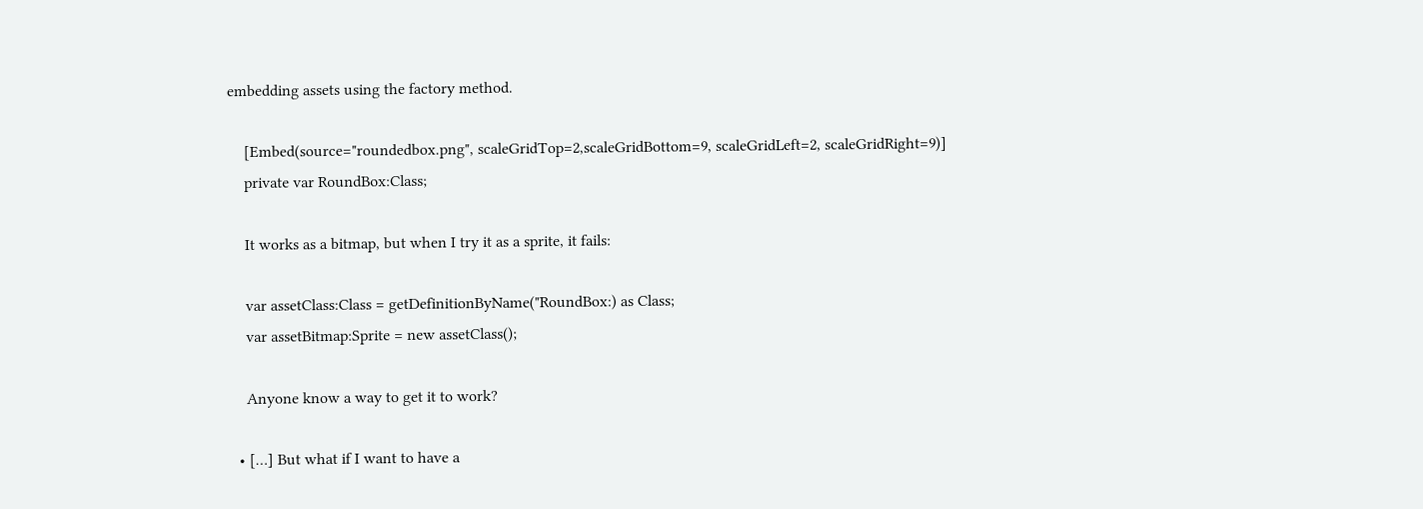embedding assets using the factory method.

    [Embed(source="roundedbox.png", scaleGridTop=2,scaleGridBottom=9, scaleGridLeft=2, scaleGridRight=9)]
    private var RoundBox:Class;

    It works as a bitmap, but when I try it as a sprite, it fails:

    var assetClass:Class = getDefinitionByName("RoundBox:) as Class;
    var assetBitmap:Sprite = new assetClass();

    Anyone know a way to get it to work?

  • […] But what if I want to have a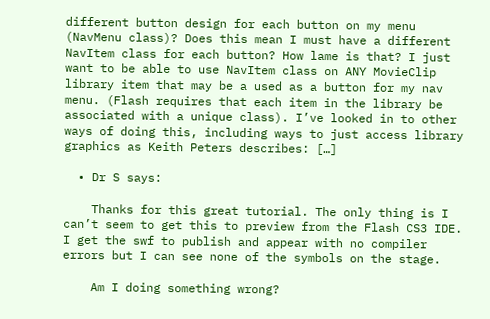different button design for each button on my menu (NavMenu class)? Does this mean I must have a different NavItem class for each button? How lame is that? I just want to be able to use NavItem class on ANY MovieClip library item that may be a used as a button for my nav menu. (Flash requires that each item in the library be associated with a unique class). I’ve looked in to other ways of doing this, including ways to just access library graphics as Keith Peters describes: […]

  • Dr S says:

    Thanks for this great tutorial. The only thing is I can’t seem to get this to preview from the Flash CS3 IDE. I get the swf to publish and appear with no compiler errors but I can see none of the symbols on the stage.

    Am I doing something wrong?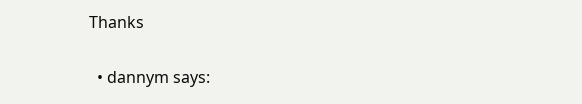Thanks

  • dannym says: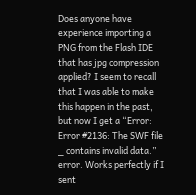Does anyone have experience importing a PNG from the Flash IDE that has jpg compression applied? I seem to recall that I was able to make this happen in the past, but now I get a “Error: Error #2136: The SWF file _ contains invalid data.” error. Works perfectly if I sent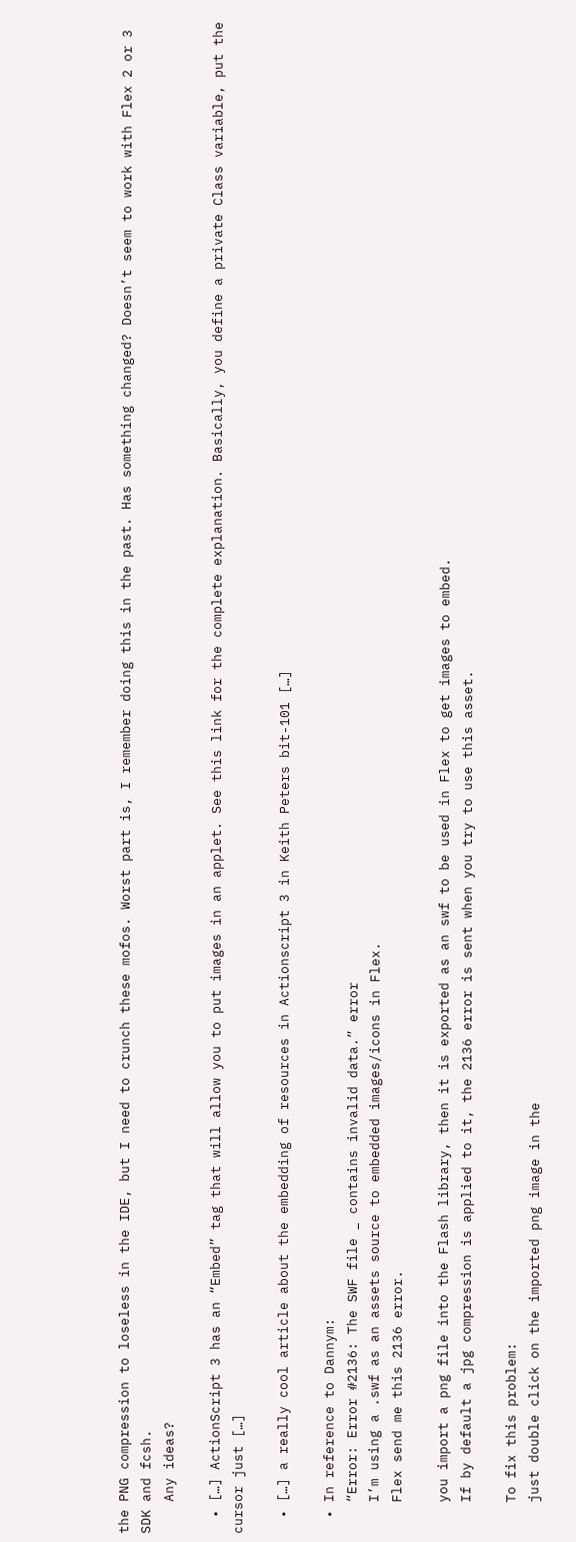the PNG compression to loseless in the IDE, but I need to crunch these mofos. Worst part is, I remember doing this in the past. Has something changed? Doesn’t seem to work with Flex 2 or 3 SDK and fcsh.
    Any ideas?

  • […] ActionScript 3 has an “Embed” tag that will allow you to put images in an applet. See this link for the complete explanation. Basically, you define a private Class variable, put the cursor just […]

  • […] a really cool article about the embedding of resources in Actionscript 3 in Keith Peters bit-101 […]

  • In reference to Dannym:
    “Error: Error #2136: The SWF file _ contains invalid data.” error
    I’m using a .swf as an assets source to embedded images/icons in Flex.
    Flex send me this 2136 error.

    you import a png file into the Flash library, then it is exported as an swf to be used in Flex to get images to embed.
    If by default a jpg compression is applied to it, the 2136 error is sent when you try to use this asset.

    To fix this problem:
    just double click on the imported png image in the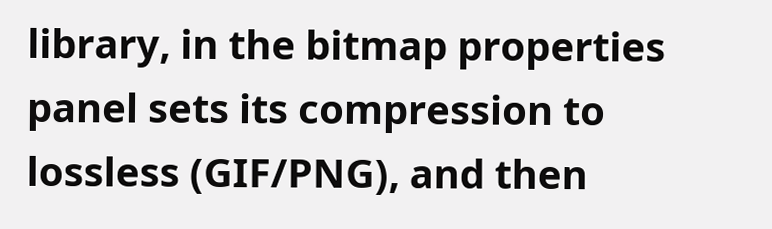library, in the bitmap properties panel sets its compression to lossless (GIF/PNG), and then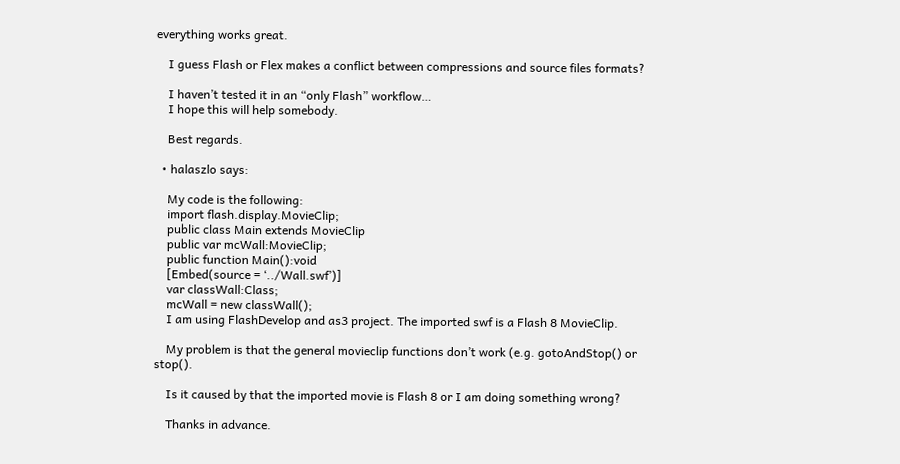everything works great.

    I guess Flash or Flex makes a conflict between compressions and source files formats?

    I haven’t tested it in an “only Flash” workflow…
    I hope this will help somebody.

    Best regards.

  • halaszlo says:

    My code is the following:
    import flash.display.MovieClip;
    public class Main extends MovieClip
    public var mcWall:MovieClip;
    public function Main():void
    [Embed(source = ‘../Wall.swf’)]
    var classWall:Class;
    mcWall = new classWall();
    I am using FlashDevelop and as3 project. The imported swf is a Flash 8 MovieClip.

    My problem is that the general movieclip functions don’t work (e.g. gotoAndStop() or stop().

    Is it caused by that the imported movie is Flash 8 or I am doing something wrong?

    Thanks in advance.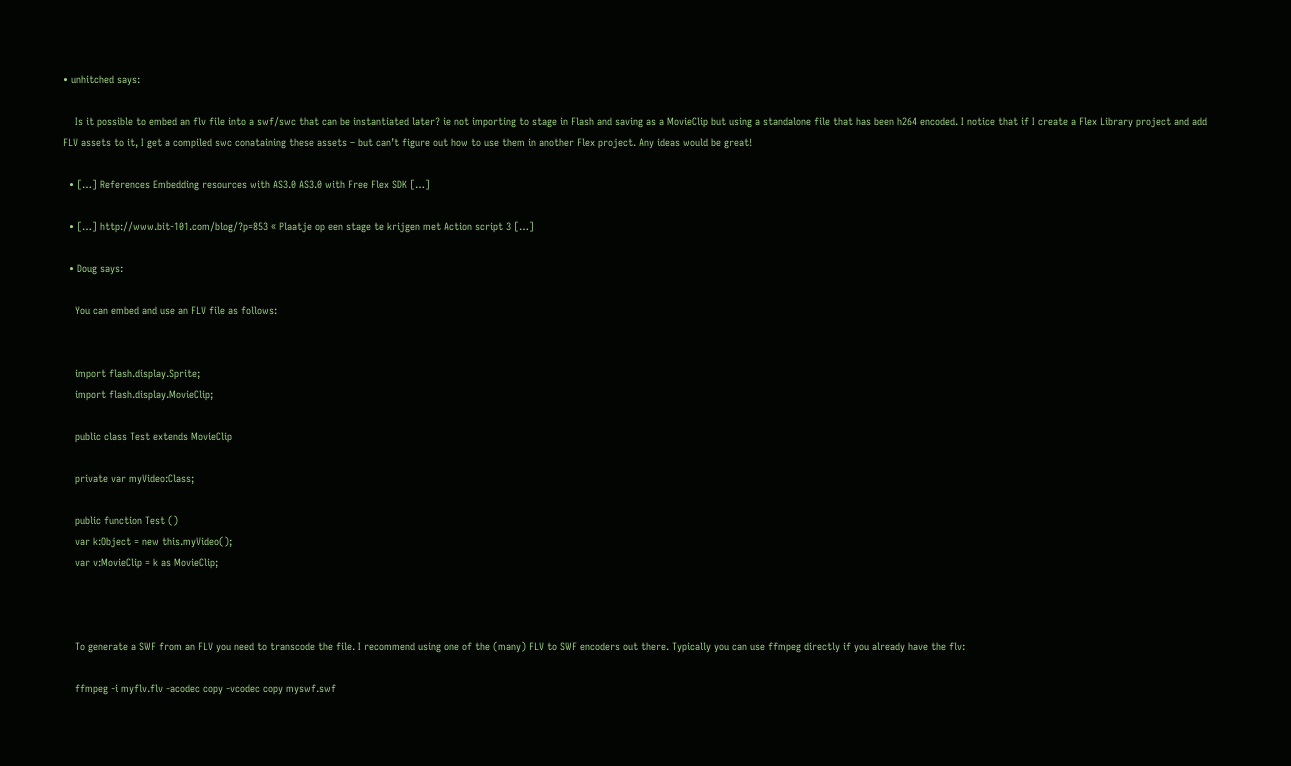• unhitched says:

    Is it possible to embed an flv file into a swf/swc that can be instantiated later? ie not importing to stage in Flash and saving as a MovieClip but using a standalone file that has been h264 encoded. I notice that if I create a Flex Library project and add FLV assets to it, I get a compiled swc conataining these assets – but can’t figure out how to use them in another Flex project. Any ideas would be great!

  • […] References Embedding resources with AS3.0 AS3.0 with Free Flex SDK […]

  • […] http://www.bit-101.com/blog/?p=853 « Plaatje op een stage te krijgen met Action script 3 […]

  • Doug says:

    You can embed and use an FLV file as follows:


    import flash.display.Sprite;
    import flash.display.MovieClip;

    public class Test extends MovieClip

    private var myVideo:Class;

    public function Test ()
    var k:Object = new this.myVideo();
    var v:MovieClip = k as MovieClip;



    To generate a SWF from an FLV you need to transcode the file. I recommend using one of the (many) FLV to SWF encoders out there. Typically you can use ffmpeg directly if you already have the flv:

    ffmpeg -i myflv.flv -acodec copy -vcodec copy myswf.swf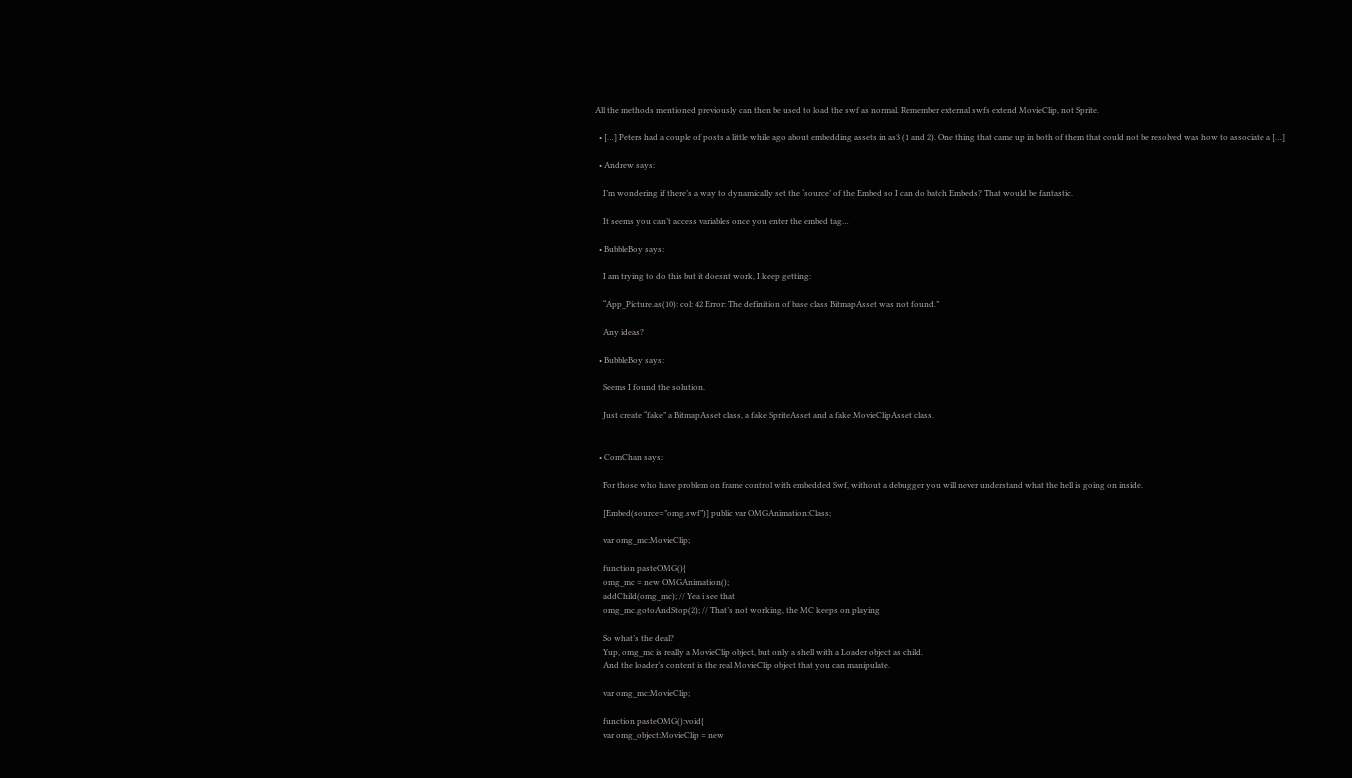All the methods mentioned previously can then be used to load the swf as normal. Remember external swfs extend MovieClip, not Sprite.

  • […] Peters had a couple of posts a little while ago about embedding assets in as3 (1 and 2). One thing that came up in both of them that could not be resolved was how to associate a […]

  • Andrew says:

    I’m wondering if there’s a way to dynamically set the ‘source’ of the Embed so I can do batch Embeds? That would be fantastic.

    It seems you can’t access variables once you enter the embed tag…

  • BubbleBoy says:

    I am trying to do this but it doesnt work, I keep getting:

    “App_Picture.as(10): col: 42 Error: The definition of base class BitmapAsset was not found.”

    Any ideas?

  • BubbleBoy says:

    Seems I found the solution.

    Just create “fake” a BitmapAsset class, a fake SpriteAsset and a fake MovieClipAsset class.


  • ComChan says:

    For those who have problem on frame control with embedded Swf, without a debugger you will never understand what the hell is going on inside.

    [Embed(source=”omg.swf”)] public var OMGAnimation:Class;

    var omg_mc:MovieClip;

    function pasteOMG(){
    omg_mc = new OMGAnimation();
    addChild(omg_mc); // Yea i see that
    omg_mc.gotoAndStop(2); // That’s not working, the MC keeps on playing

    So what’s the deal?
    Yup, omg_mc is really a MovieClip object, but only a shell with a Loader object as child.
    And the loader’s content is the real MovieClip object that you can manipulate.

    var omg_mc:MovieClip;

    function pasteOMG():void{
    var omg_object:MovieClip = new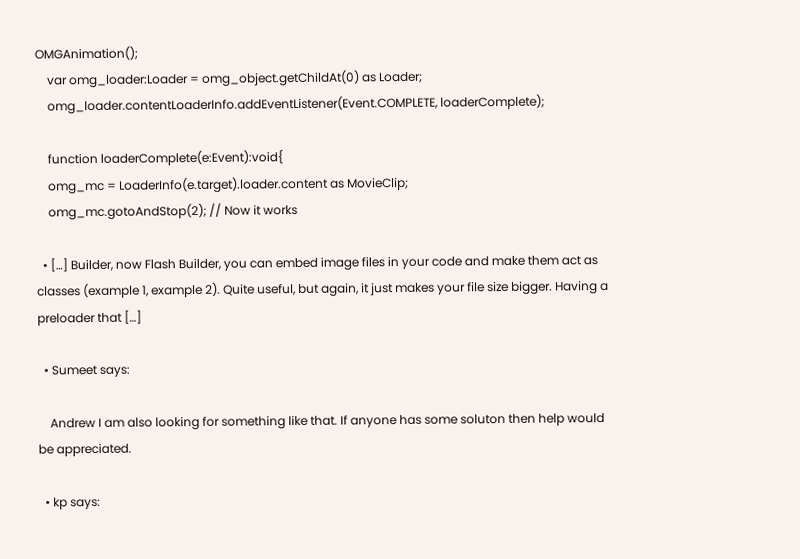OMGAnimation();
    var omg_loader:Loader = omg_object.getChildAt(0) as Loader;
    omg_loader.contentLoaderInfo.addEventListener(Event.COMPLETE, loaderComplete);

    function loaderComplete(e:Event):void{
    omg_mc = LoaderInfo(e.target).loader.content as MovieClip;
    omg_mc.gotoAndStop(2); // Now it works

  • […] Builder, now Flash Builder, you can embed image files in your code and make them act as classes (example 1, example 2). Quite useful, but again, it just makes your file size bigger. Having a preloader that […]

  • Sumeet says:

    Andrew I am also looking for something like that. If anyone has some soluton then help would be appreciated.

  • kp says: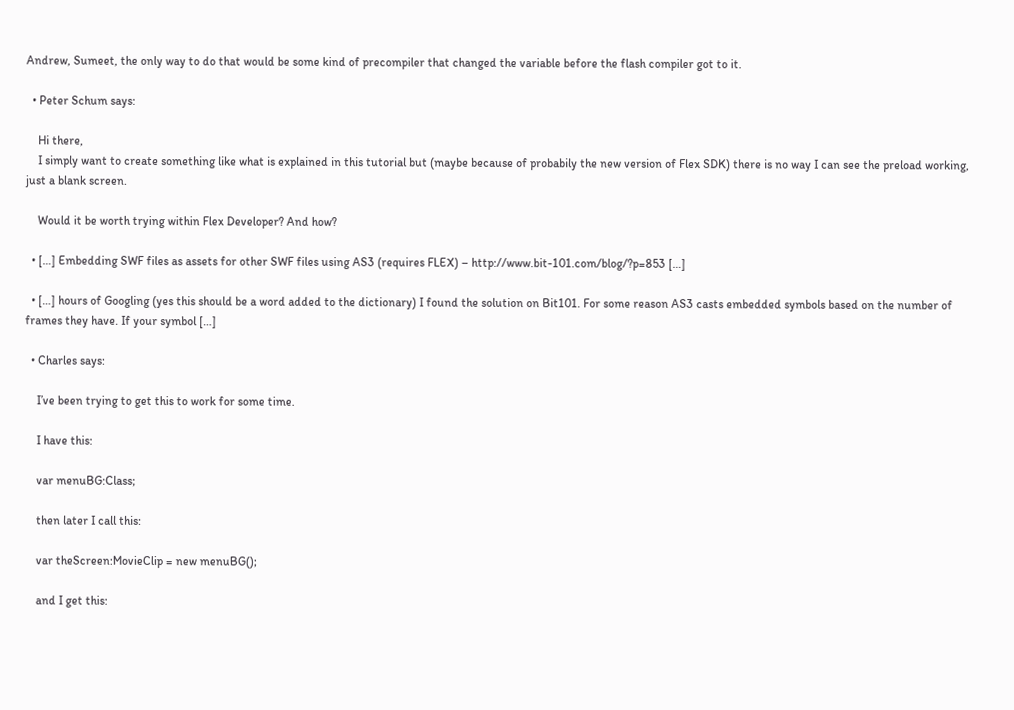Andrew, Sumeet, the only way to do that would be some kind of precompiler that changed the variable before the flash compiler got to it.

  • Peter Schum says:

    Hi there,
    I simply want to create something like what is explained in this tutorial but (maybe because of probabily the new version of Flex SDK) there is no way I can see the preload working, just a blank screen.

    Would it be worth trying within Flex Developer? And how?

  • […] Embedding SWF files as assets for other SWF files using AS3 (requires FLEX) – http://www.bit-101.com/blog/?p=853 […]

  • […] hours of Googling (yes this should be a word added to the dictionary) I found the solution on Bit101. For some reason AS3 casts embedded symbols based on the number of frames they have. If your symbol […]

  • Charles says:

    I’ve been trying to get this to work for some time.

    I have this:

    var menuBG:Class;

    then later I call this:

    var theScreen:MovieClip = new menuBG();

    and I get this: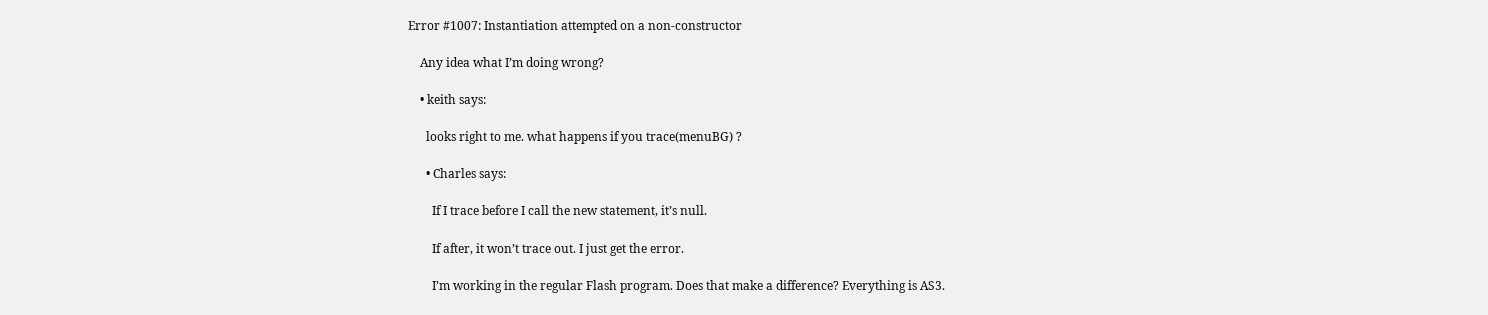Error #1007: Instantiation attempted on a non-constructor

    Any idea what I’m doing wrong?

    • keith says:

      looks right to me. what happens if you trace(menuBG) ?

      • Charles says:

        If I trace before I call the new statement, it’s null.

        If after, it won’t trace out. I just get the error.

        I’m working in the regular Flash program. Does that make a difference? Everything is AS3.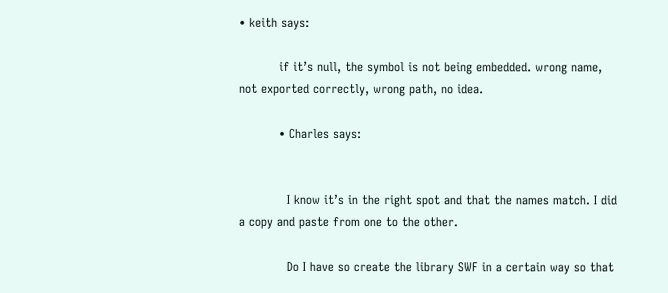• keith says:

          if it’s null, the symbol is not being embedded. wrong name, not exported correctly, wrong path, no idea.

          • Charles says:


            I know it’s in the right spot and that the names match. I did a copy and paste from one to the other.

            Do I have so create the library SWF in a certain way so that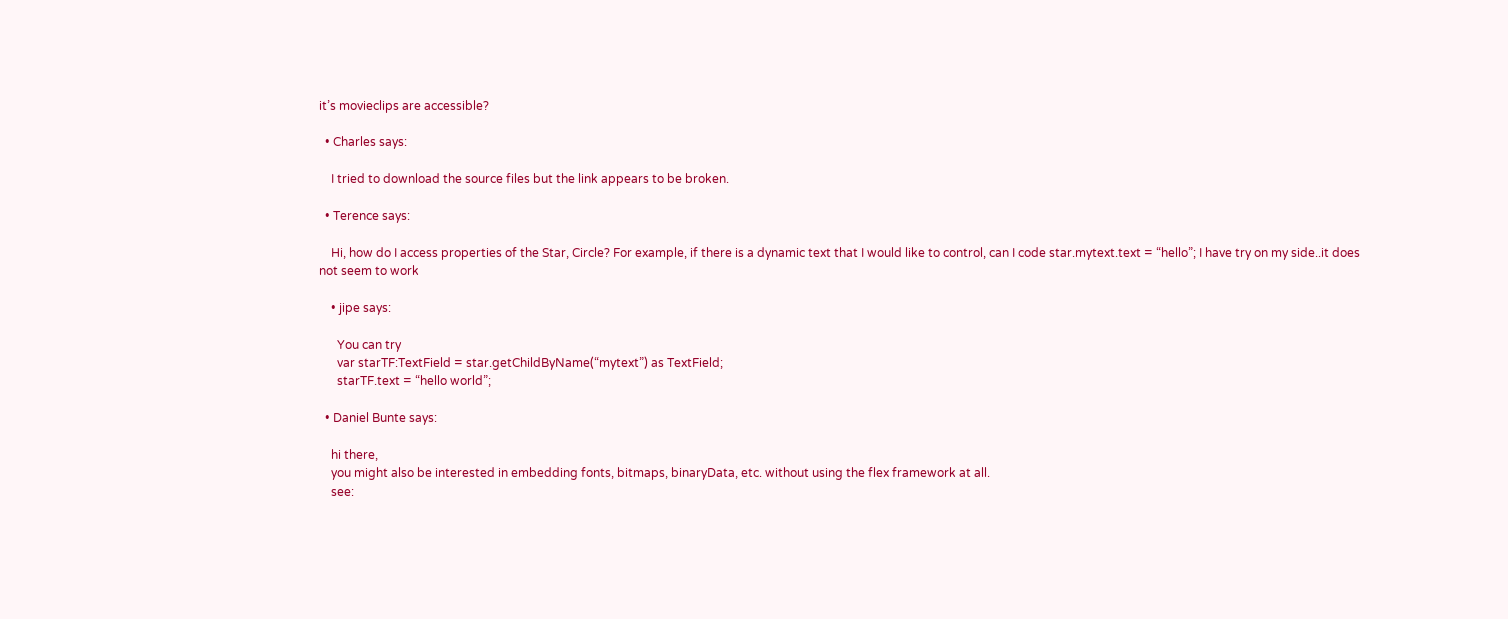it’s movieclips are accessible?

  • Charles says:

    I tried to download the source files but the link appears to be broken.

  • Terence says:

    Hi, how do I access properties of the Star, Circle? For example, if there is a dynamic text that I would like to control, can I code star.mytext.text = “hello”; I have try on my side..it does not seem to work

    • jipe says:

      You can try
      var starTF:TextField = star.getChildByName(“mytext”) as TextField;
      starTF.text = “hello world”;

  • Daniel Bunte says:

    hi there,
    you might also be interested in embedding fonts, bitmaps, binaryData, etc. without using the flex framework at all.
    see: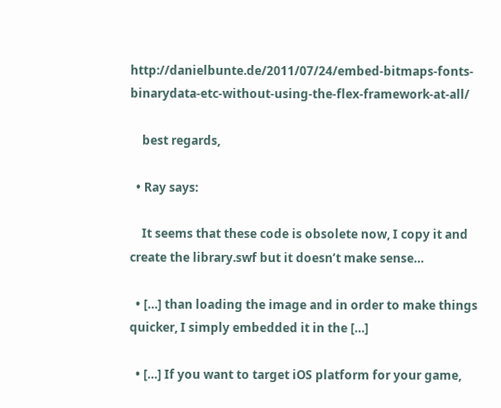http://danielbunte.de/2011/07/24/embed-bitmaps-fonts-binarydata-etc-without-using-the-flex-framework-at-all/

    best regards,

  • Ray says:

    It seems that these code is obsolete now, I copy it and create the library.swf but it doesn’t make sense…

  • […] than loading the image and in order to make things quicker, I simply embedded it in the […]

  • […] If you want to target iOS platform for your game,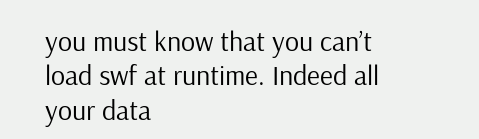you must know that you can’t load swf at runtime. Indeed all your data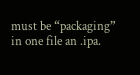must be “packaging” in one file an .ipa.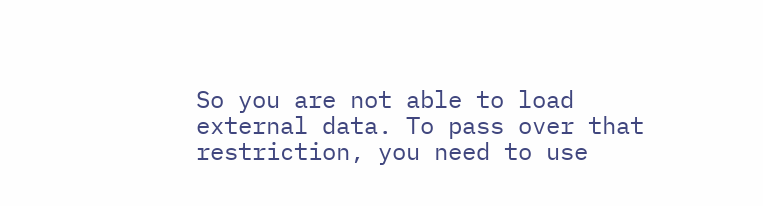So you are not able to load external data. To pass over that restriction, you need to use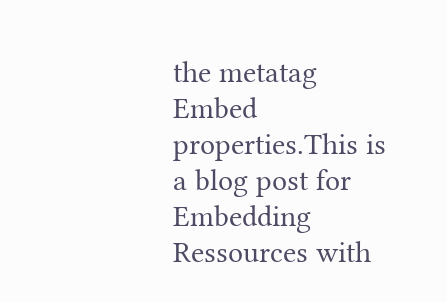the metatag Embed properties.This is a blog post for Embedding Ressources with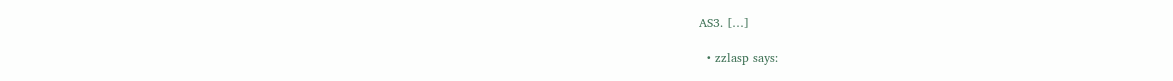AS3. […]

  • zzlasp says: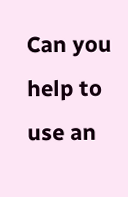Can you help to use an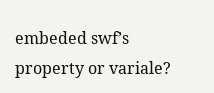embeded swf’s property or variale?